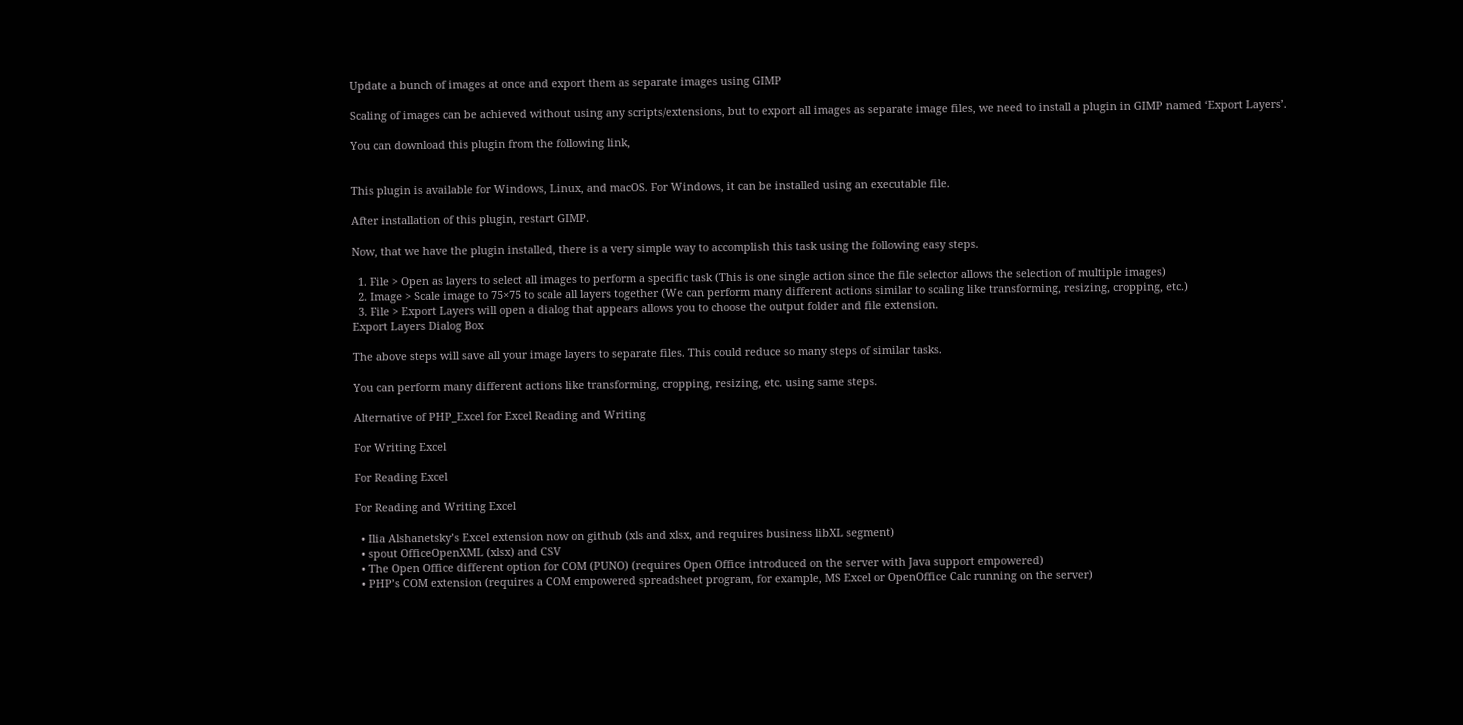Update a bunch of images at once and export them as separate images using GIMP

Scaling of images can be achieved without using any scripts/extensions, but to export all images as separate image files, we need to install a plugin in GIMP named ‘Export Layers’.

You can download this plugin from the following link,


This plugin is available for Windows, Linux, and macOS. For Windows, it can be installed using an executable file.

After installation of this plugin, restart GIMP.

Now, that we have the plugin installed, there is a very simple way to accomplish this task using the following easy steps.

  1. File > Open as layers to select all images to perform a specific task (This is one single action since the file selector allows the selection of multiple images)
  2. Image > Scale image to 75×75 to scale all layers together (We can perform many different actions similar to scaling like transforming, resizing, cropping, etc.)
  3. File > Export Layers will open a dialog that appears allows you to choose the output folder and file extension.
Export Layers Dialog Box

The above steps will save all your image layers to separate files. This could reduce so many steps of similar tasks.

You can perform many different actions like transforming, cropping, resizing, etc. using same steps.

Alternative of PHP_Excel for Excel Reading and Writing

For Writing Excel

For Reading Excel

For Reading and Writing Excel

  • Ilia Alshanetsky’s Excel extension now on github (xls and xlsx, and requires business libXL segment)
  • spout OfficeOpenXML (xlsx) and CSV
  • The Open Office different option for COM (PUNO) (requires Open Office introduced on the server with Java support empowered)
  • PHP’s COM extension (requires a COM empowered spreadsheet program, for example, MS Excel or OpenOffice Calc running on the server)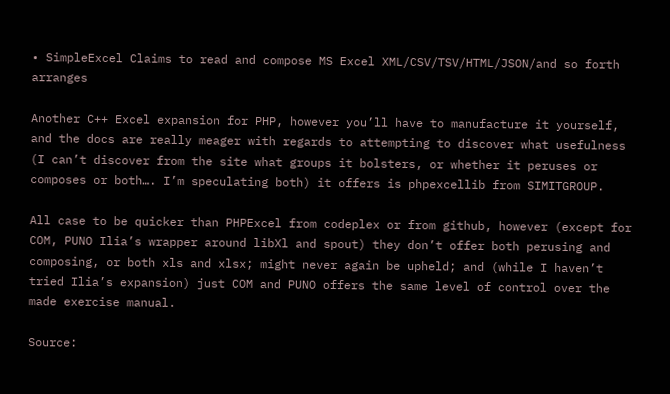• SimpleExcel Claims to read and compose MS Excel XML/CSV/TSV/HTML/JSON/and so forth arranges

Another C++ Excel expansion for PHP, however you’ll have to manufacture it yourself, and the docs are really meager with regards to attempting to discover what usefulness (I can’t discover from the site what groups it bolsters, or whether it peruses or composes or both…. I’m speculating both) it offers is phpexcellib from SIMITGROUP.

All case to be quicker than PHPExcel from codeplex or from github, however (except for COM, PUNO Ilia’s wrapper around libXl and spout) they don’t offer both perusing and composing, or both xls and xlsx; might never again be upheld; and (while I haven’t tried Ilia’s expansion) just COM and PUNO offers the same level of control over the made exercise manual.

Source: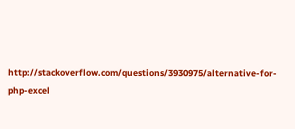http://stackoverflow.com/questions/3930975/alternative-for-php-excel